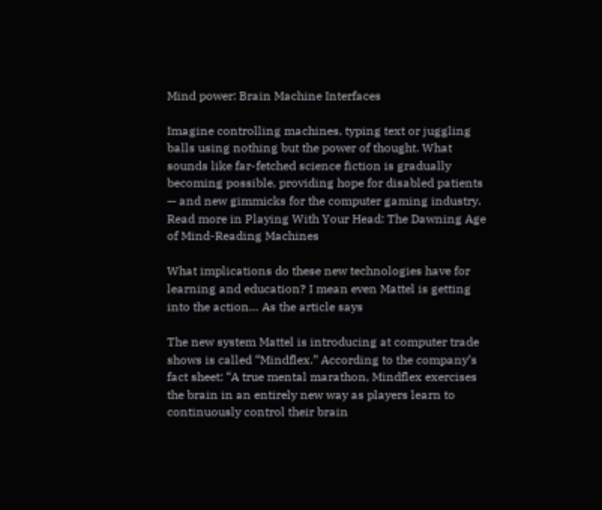Mind power: Brain Machine Interfaces

Imagine controlling machines, typing text or juggling balls using nothing but the power of thought. What sounds like far-fetched science fiction is gradually becoming possible, providing hope for disabled patients — and new gimmicks for the computer gaming industry. Read more in Playing With Your Head: The Dawning Age of Mind-Reading Machines

What implications do these new technologies have for learning and education? I mean even Mattel is getting into the action… As the article says

The new system Mattel is introducing at computer trade shows is called “Mindflex.” According to the company’s fact sheet: “A true mental marathon, Mindflex exercises the brain in an entirely new way as players learn to continuously control their brain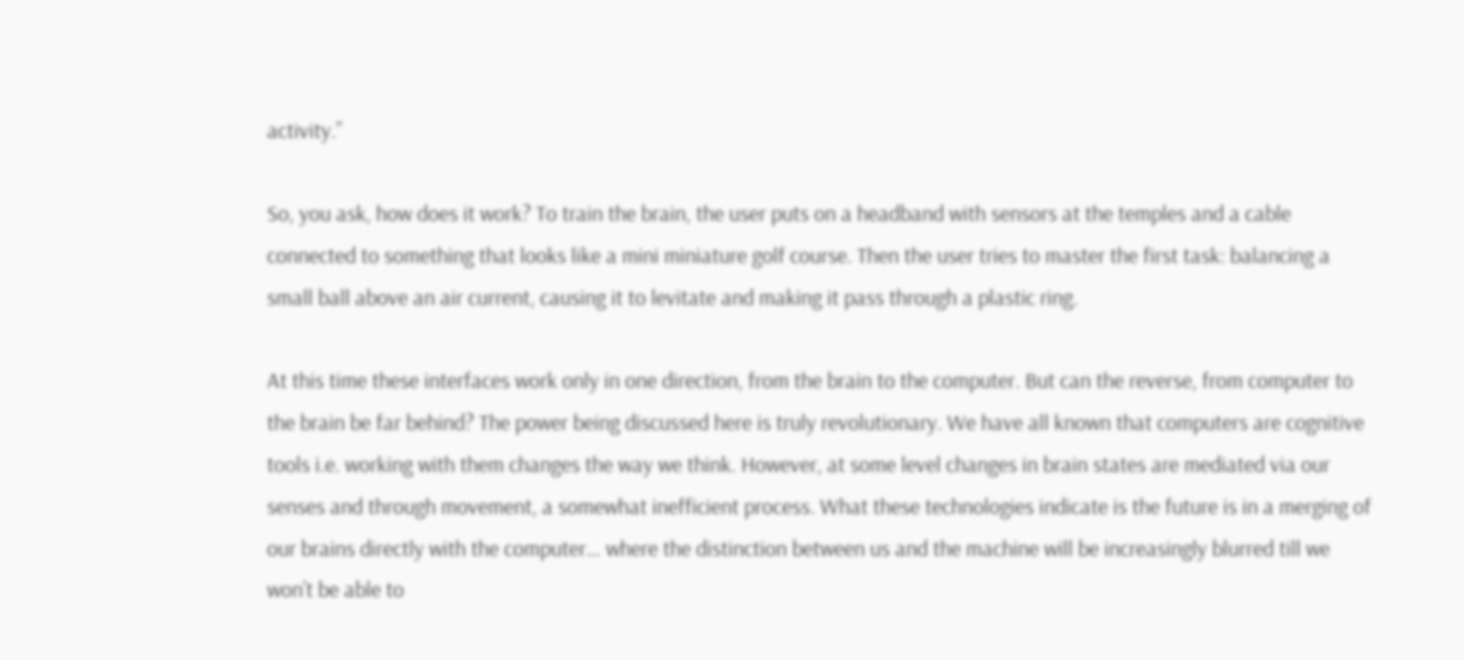activity.”

So, you ask, how does it work? To train the brain, the user puts on a headband with sensors at the temples and a cable connected to something that looks like a mini miniature golf course. Then the user tries to master the first task: balancing a small ball above an air current, causing it to levitate and making it pass through a plastic ring.

At this time these interfaces work only in one direction, from the brain to the computer. But can the reverse, from computer to the brain be far behind? The power being discussed here is truly revolutionary. We have all known that computers are cognitive tools i.e. working with them changes the way we think. However, at some level changes in brain states are mediated via our senses and through movement, a somewhat inefficient process. What these technologies indicate is the future is in a merging of our brains directly with the computer… where the distinction between us and the machine will be increasingly blurred till we won’t be able to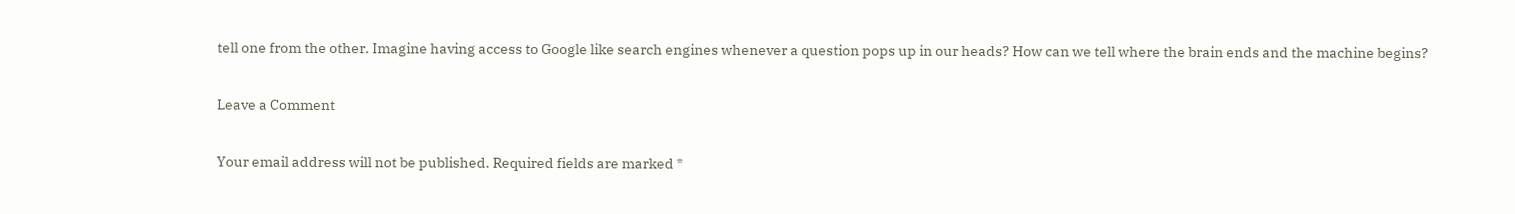tell one from the other. Imagine having access to Google like search engines whenever a question pops up in our heads? How can we tell where the brain ends and the machine begins?

Leave a Comment

Your email address will not be published. Required fields are marked *